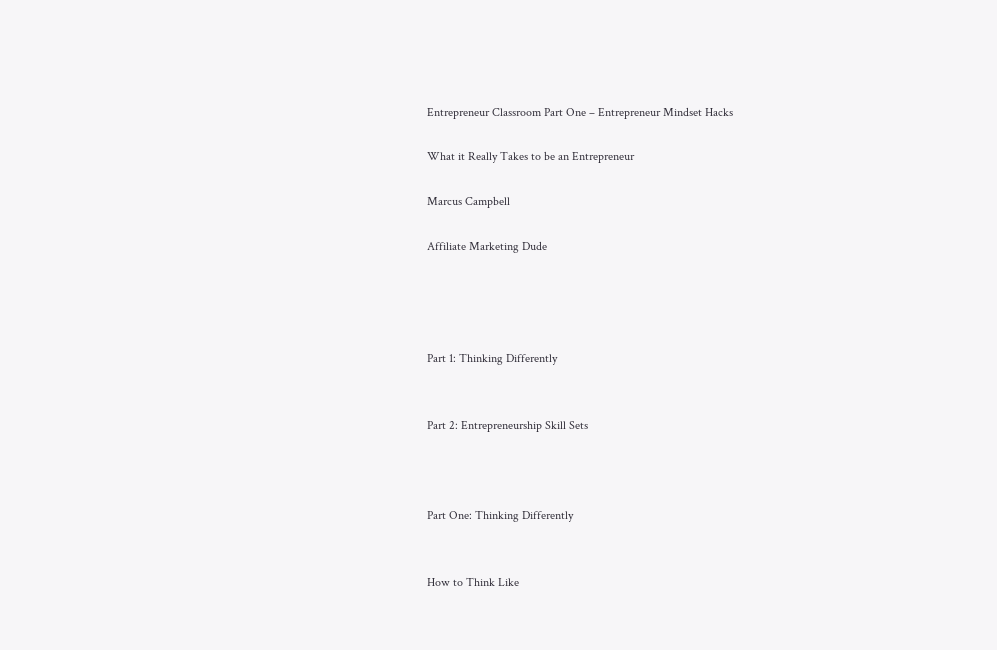Entrepreneur Classroom Part One – Entrepreneur Mindset Hacks

What it Really Takes to be an Entrepreneur

Marcus Campbell

Affiliate Marketing Dude




Part 1: Thinking Differently


Part 2: Entrepreneurship Skill Sets



Part One: Thinking Differently


How to Think Like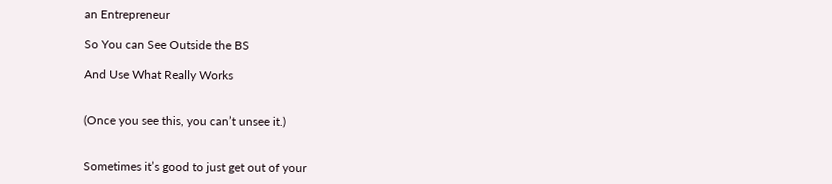an Entrepreneur

So You can See Outside the BS

And Use What Really Works


(Once you see this, you can’t unsee it.)


Sometimes it’s good to just get out of your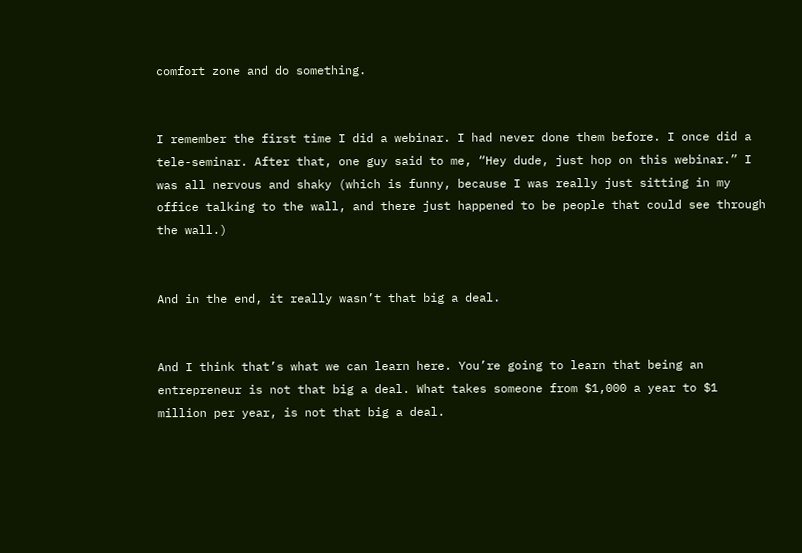comfort zone and do something.


I remember the first time I did a webinar. I had never done them before. I once did a tele-seminar. After that, one guy said to me, “Hey dude, just hop on this webinar.” I was all nervous and shaky (which is funny, because I was really just sitting in my office talking to the wall, and there just happened to be people that could see through the wall.)


And in the end, it really wasn’t that big a deal.


And I think that’s what we can learn here. You’re going to learn that being an entrepreneur is not that big a deal. What takes someone from $1,000 a year to $1 million per year, is not that big a deal.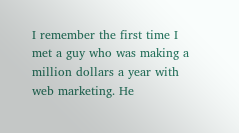I remember the first time I met a guy who was making a million dollars a year with web marketing. He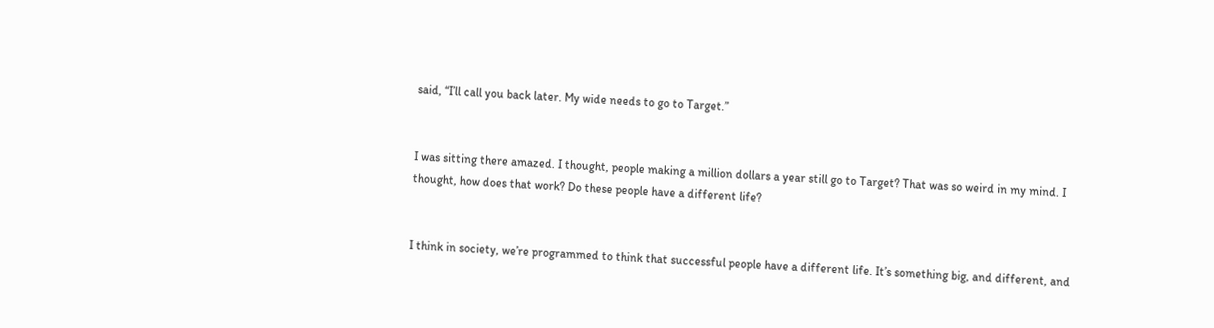said, “I’ll call you back later. My wide needs to go to Target.”


I was sitting there amazed. I thought, people making a million dollars a year still go to Target? That was so weird in my mind. I thought, how does that work? Do these people have a different life?


I think in society, we’re programmed to think that successful people have a different life. It’s something big, and different, and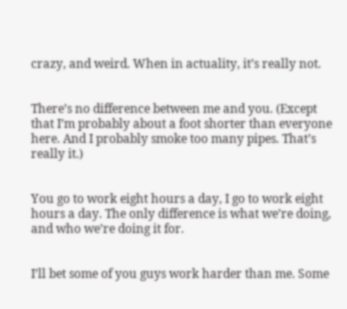crazy, and weird. When in actuality, it’s really not.


There’s no difference between me and you. (Except that I’m probably about a foot shorter than everyone here. And I probably smoke too many pipes. That’s really it.)


You go to work eight hours a day, I go to work eight hours a day. The only difference is what we’re doing, and who we’re doing it for.


I’ll bet some of you guys work harder than me. Some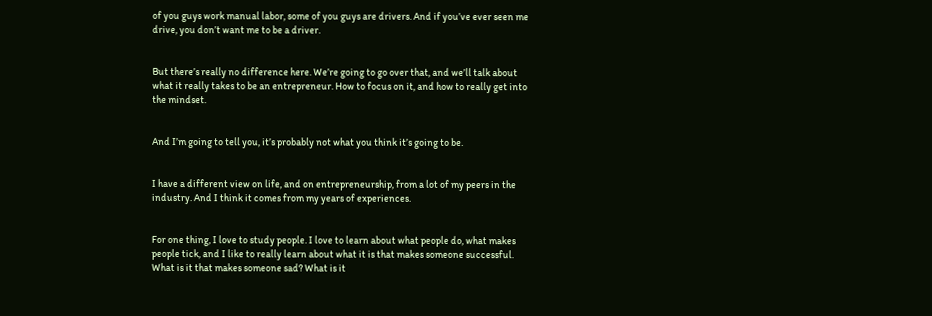of you guys work manual labor, some of you guys are drivers. And if you’ve ever seen me drive, you don’t want me to be a driver.


But there’s really no difference here. We’re going to go over that, and we’ll talk about what it really takes to be an entrepreneur. How to focus on it, and how to really get into the mindset.


And I’m going to tell you, it’s probably not what you think it’s going to be.


I have a different view on life, and on entrepreneurship, from a lot of my peers in the industry. And I think it comes from my years of experiences.


For one thing, I love to study people. I love to learn about what people do, what makes people tick, and I like to really learn about what it is that makes someone successful. What is it that makes someone sad? What is it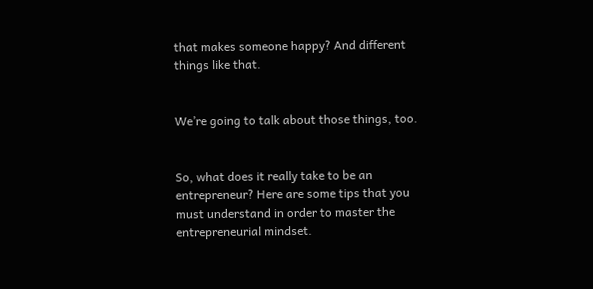that makes someone happy? And different things like that.


We’re going to talk about those things, too.


So, what does it really take to be an entrepreneur? Here are some tips that you must understand in order to master the entrepreneurial mindset.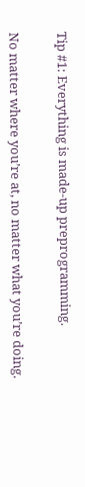Tip #1: Everything is made-up preprogramming.


No matter where you’re at, no matter what you’re doing.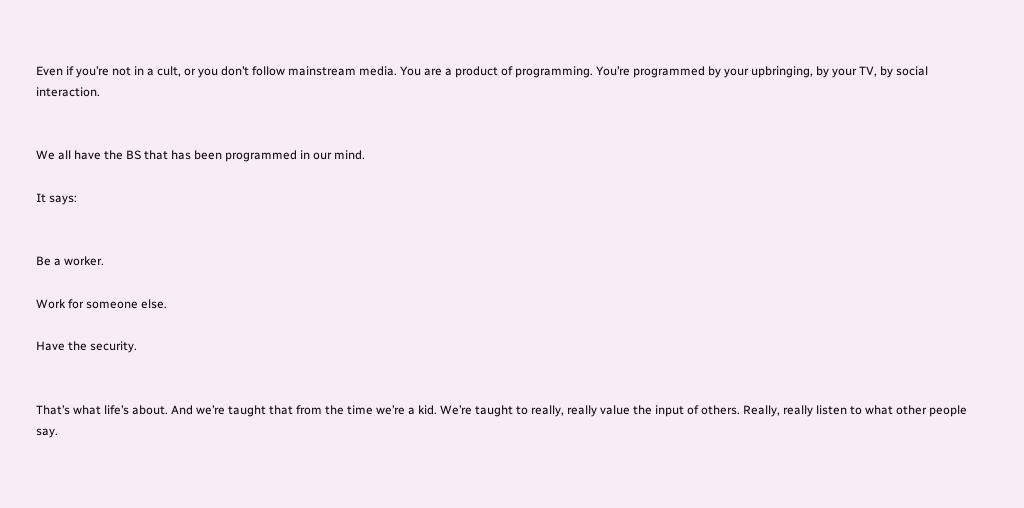Even if you’re not in a cult, or you don’t follow mainstream media. You are a product of programming. You’re programmed by your upbringing, by your TV, by social interaction.


We all have the BS that has been programmed in our mind.

It says:


Be a worker.

Work for someone else.

Have the security.


That’s what life’s about. And we’re taught that from the time we’re a kid. We’re taught to really, really value the input of others. Really, really listen to what other people say.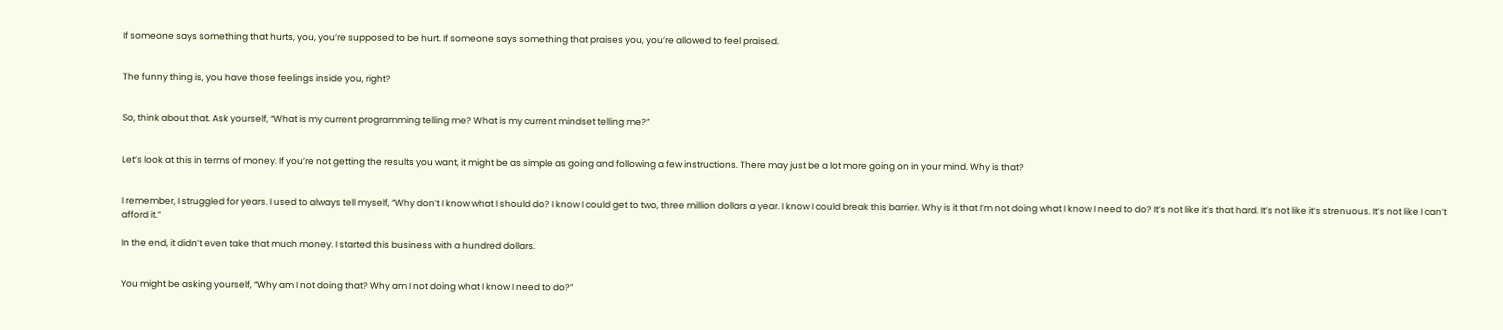If someone says something that hurts, you, you’re supposed to be hurt. If someone says something that praises you, you’re allowed to feel praised.


The funny thing is, you have those feelings inside you, right?


So, think about that. Ask yourself, “What is my current programming telling me? What is my current mindset telling me?”


Let’s look at this in terms of money. If you’re not getting the results you want, it might be as simple as going and following a few instructions. There may just be a lot more going on in your mind. Why is that?


I remember, I struggled for years. I used to always tell myself, “Why don’t I know what I should do? I know I could get to two, three million dollars a year. I know I could break this barrier. Why is it that I’m not doing what I know I need to do? It’s not like it’s that hard. It’s not like it’s strenuous. It’s not like I can’t afford it.”

In the end, it didn’t even take that much money. I started this business with a hundred dollars.


You might be asking yourself, “Why am I not doing that? Why am I not doing what I know I need to do?”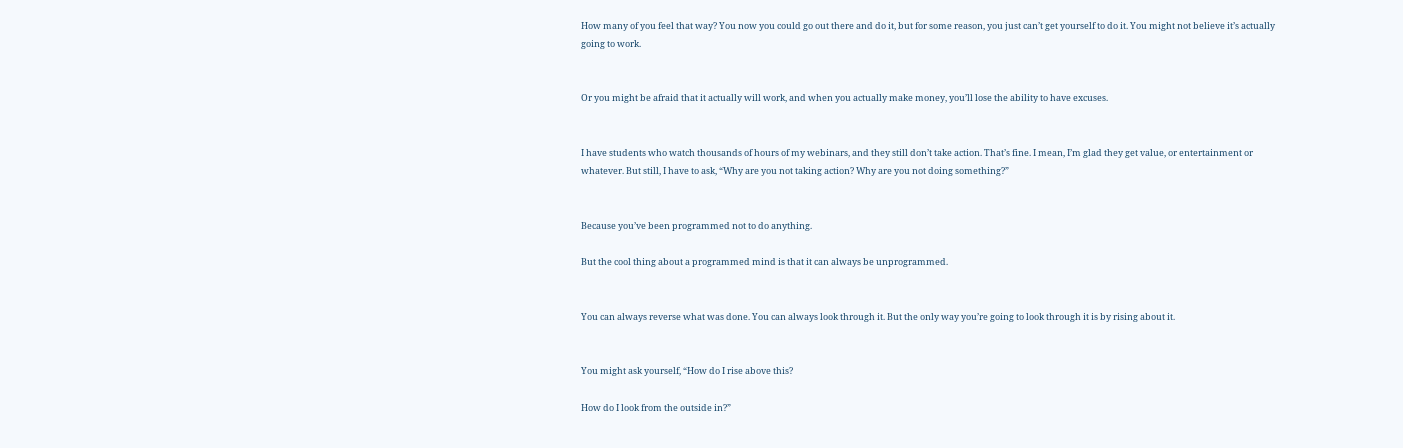How many of you feel that way? You now you could go out there and do it, but for some reason, you just can’t get yourself to do it. You might not believe it’s actually going to work.


Or you might be afraid that it actually will work, and when you actually make money, you’ll lose the ability to have excuses.


I have students who watch thousands of hours of my webinars, and they still don’t take action. That’s fine. I mean, I’m glad they get value, or entertainment or whatever. But still, I have to ask, “Why are you not taking action? Why are you not doing something?”


Because you’ve been programmed not to do anything.

But the cool thing about a programmed mind is that it can always be unprogrammed.


You can always reverse what was done. You can always look through it. But the only way you’re going to look through it is by rising about it.


You might ask yourself, “How do I rise above this?

How do I look from the outside in?”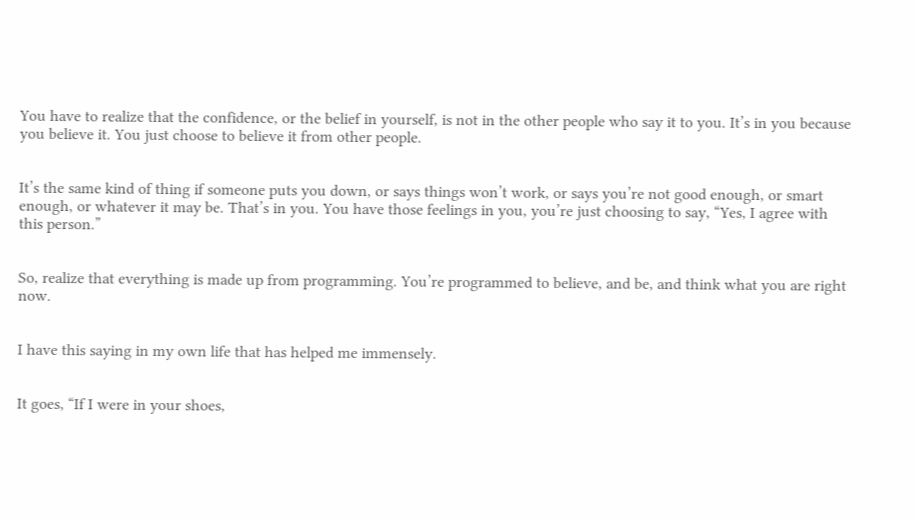You have to realize that the confidence, or the belief in yourself, is not in the other people who say it to you. It’s in you because you believe it. You just choose to believe it from other people.


It’s the same kind of thing if someone puts you down, or says things won’t work, or says you’re not good enough, or smart enough, or whatever it may be. That’s in you. You have those feelings in you, you’re just choosing to say, “Yes, I agree with this person.”


So, realize that everything is made up from programming. You’re programmed to believe, and be, and think what you are right now.


I have this saying in my own life that has helped me immensely.


It goes, “If I were in your shoes,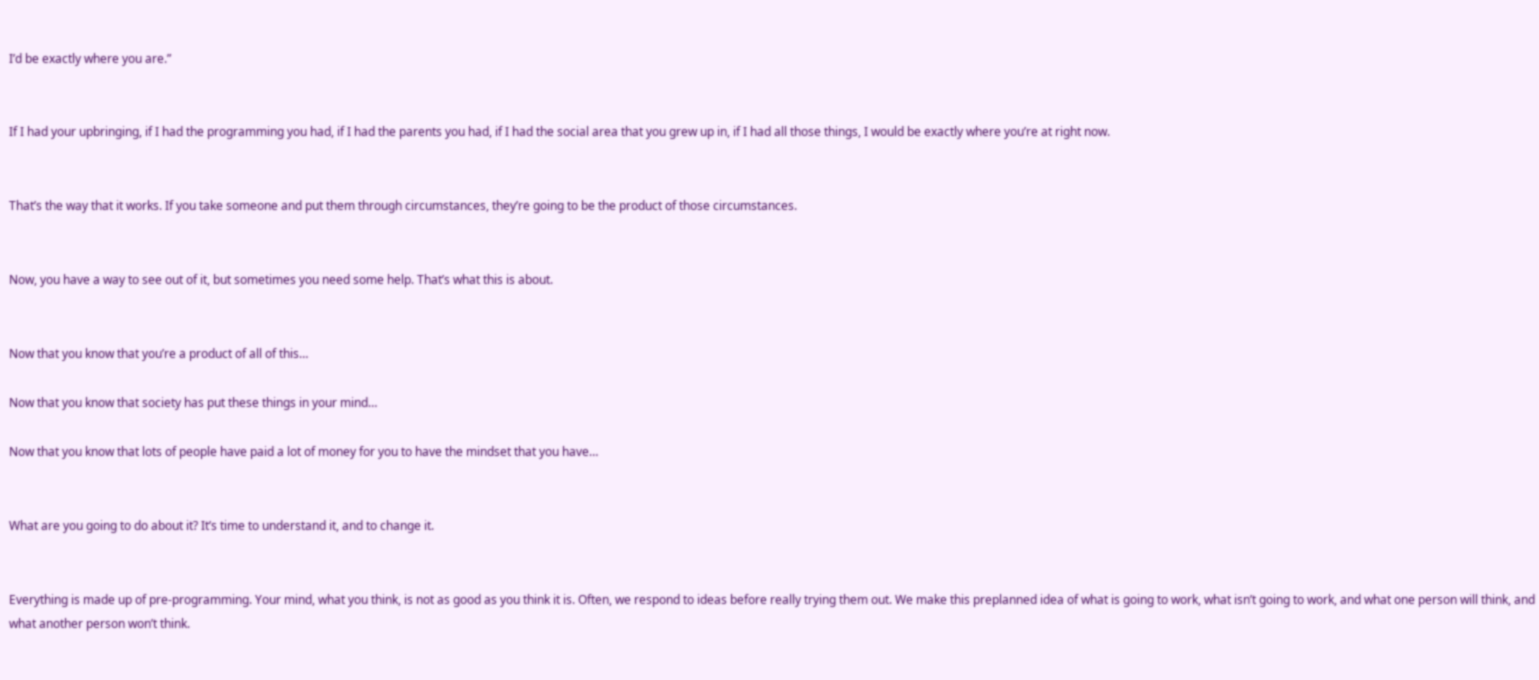I’d be exactly where you are.”


If I had your upbringing, if I had the programming you had, if I had the parents you had, if I had the social area that you grew up in, if I had all those things, I would be exactly where you’re at right now.


That’s the way that it works. If you take someone and put them through circumstances, they’re going to be the product of those circumstances.


Now, you have a way to see out of it, but sometimes you need some help. That’s what this is about.


Now that you know that you’re a product of all of this…

Now that you know that society has put these things in your mind…

Now that you know that lots of people have paid a lot of money for you to have the mindset that you have…


What are you going to do about it? It’s time to understand it, and to change it.


Everything is made up of pre-programming. Your mind, what you think, is not as good as you think it is. Often, we respond to ideas before really trying them out. We make this preplanned idea of what is going to work, what isn’t going to work, and what one person will think, and what another person won’t think.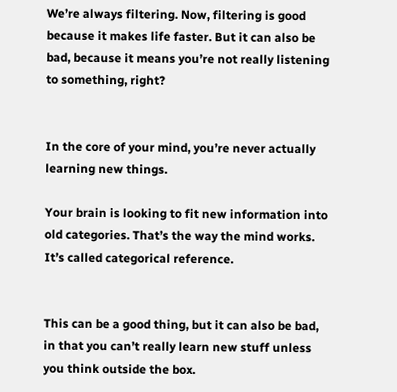We’re always filtering. Now, filtering is good because it makes life faster. But it can also be bad, because it means you’re not really listening to something, right?


In the core of your mind, you’re never actually learning new things.

Your brain is looking to fit new information into old categories. That’s the way the mind works. It’s called categorical reference.


This can be a good thing, but it can also be bad, in that you can’t really learn new stuff unless you think outside the box.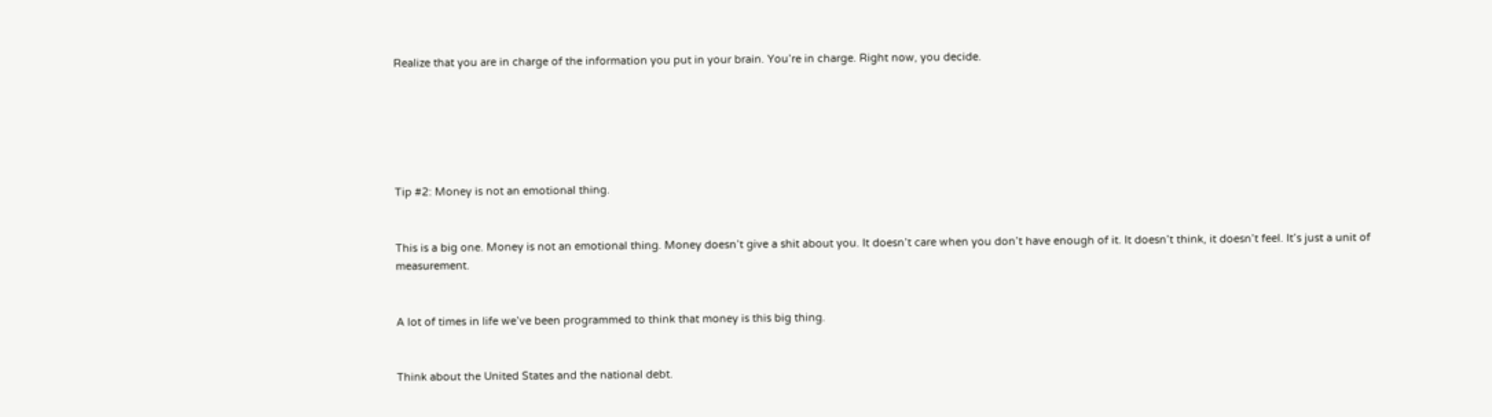Realize that you are in charge of the information you put in your brain. You’re in charge. Right now, you decide.






Tip #2: Money is not an emotional thing.


This is a big one. Money is not an emotional thing. Money doesn’t give a shit about you. It doesn’t care when you don’t have enough of it. It doesn’t think, it doesn’t feel. It’s just a unit of measurement.


A lot of times in life we’ve been programmed to think that money is this big thing.


Think about the United States and the national debt.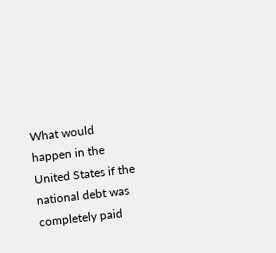What would happen in the United States if the national debt was completely paid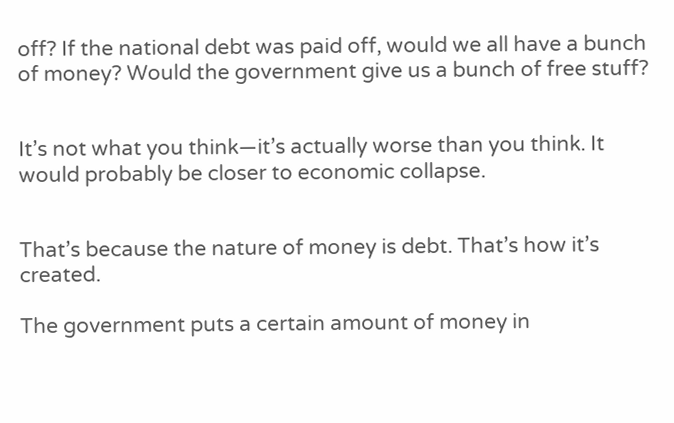off? If the national debt was paid off, would we all have a bunch of money? Would the government give us a bunch of free stuff?


It’s not what you think—it’s actually worse than you think. It would probably be closer to economic collapse.


That’s because the nature of money is debt. That’s how it’s created.

The government puts a certain amount of money in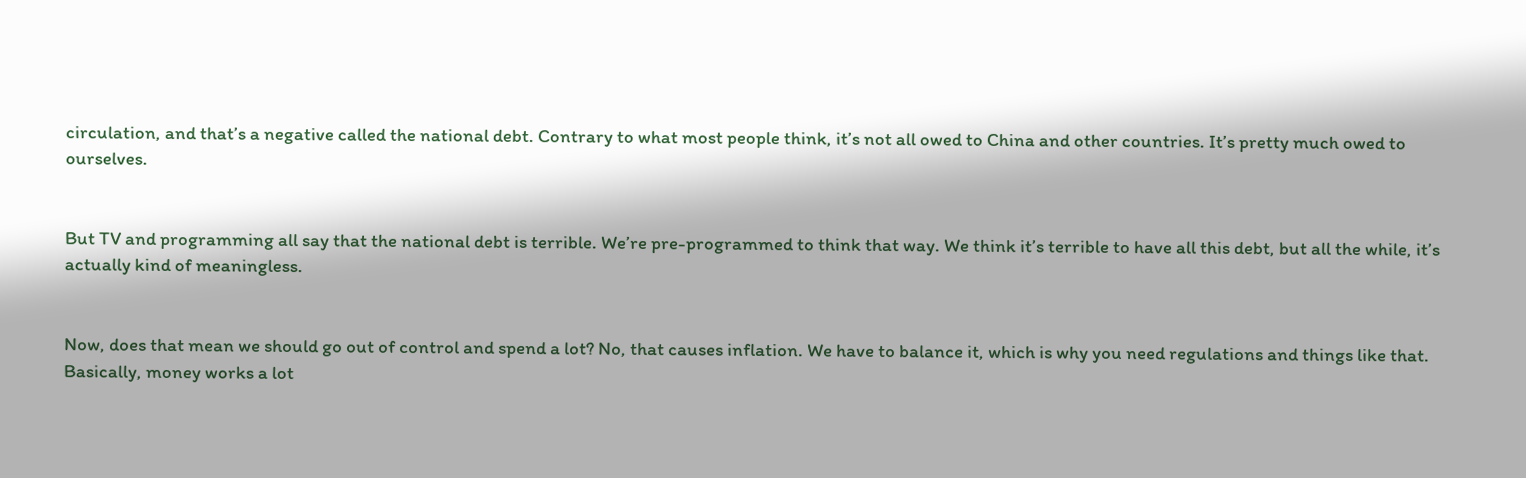circulation, and that’s a negative called the national debt. Contrary to what most people think, it’s not all owed to China and other countries. It’s pretty much owed to ourselves.


But TV and programming all say that the national debt is terrible. We’re pre-programmed to think that way. We think it’s terrible to have all this debt, but all the while, it’s actually kind of meaningless.


Now, does that mean we should go out of control and spend a lot? No, that causes inflation. We have to balance it, which is why you need regulations and things like that. Basically, money works a lot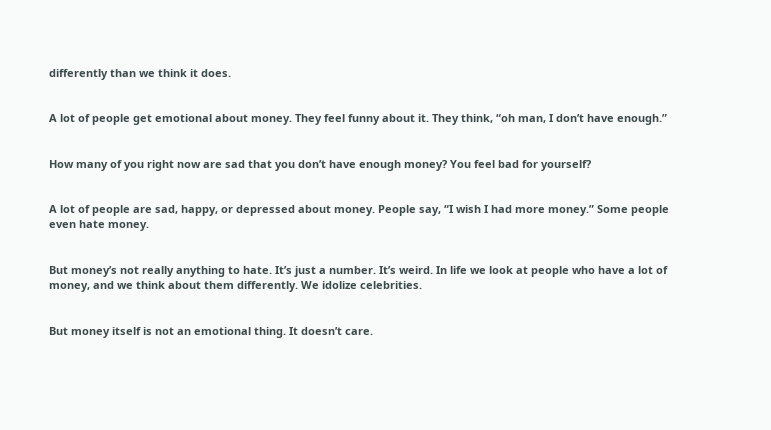differently than we think it does.


A lot of people get emotional about money. They feel funny about it. They think, “oh man, I don’t have enough.”


How many of you right now are sad that you don’t have enough money? You feel bad for yourself?


A lot of people are sad, happy, or depressed about money. People say, “I wish I had more money.” Some people even hate money.


But money’s not really anything to hate. It’s just a number. It’s weird. In life we look at people who have a lot of money, and we think about them differently. We idolize celebrities.


But money itself is not an emotional thing. It doesn’t care.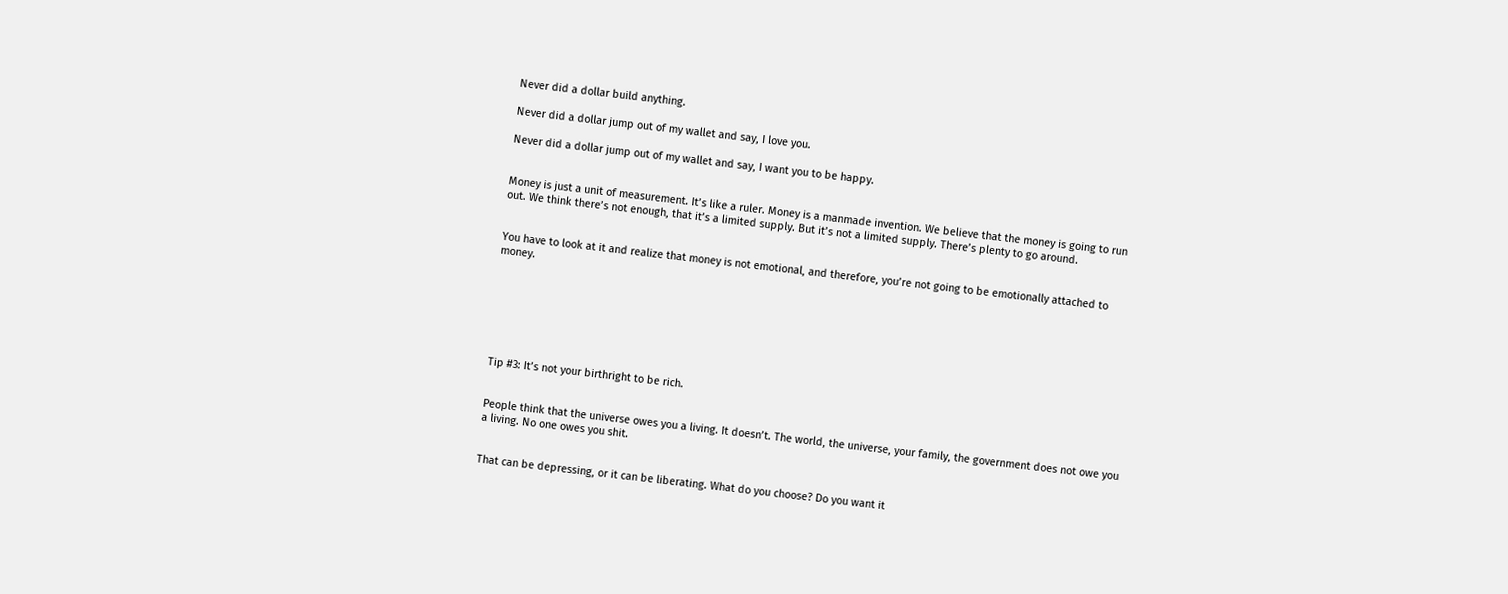Never did a dollar build anything.

Never did a dollar jump out of my wallet and say, I love you.

Never did a dollar jump out of my wallet and say, I want you to be happy.


Money is just a unit of measurement. It’s like a ruler. Money is a manmade invention. We believe that the money is going to run out. We think there’s not enough, that it’s a limited supply. But it’s not a limited supply. There’s plenty to go around.


You have to look at it and realize that money is not emotional, and therefore, you’re not going to be emotionally attached to money.







Tip #3: It’s not your birthright to be rich.


People think that the universe owes you a living. It doesn’t. The world, the universe, your family, the government does not owe you a living. No one owes you shit.


That can be depressing, or it can be liberating. What do you choose? Do you want it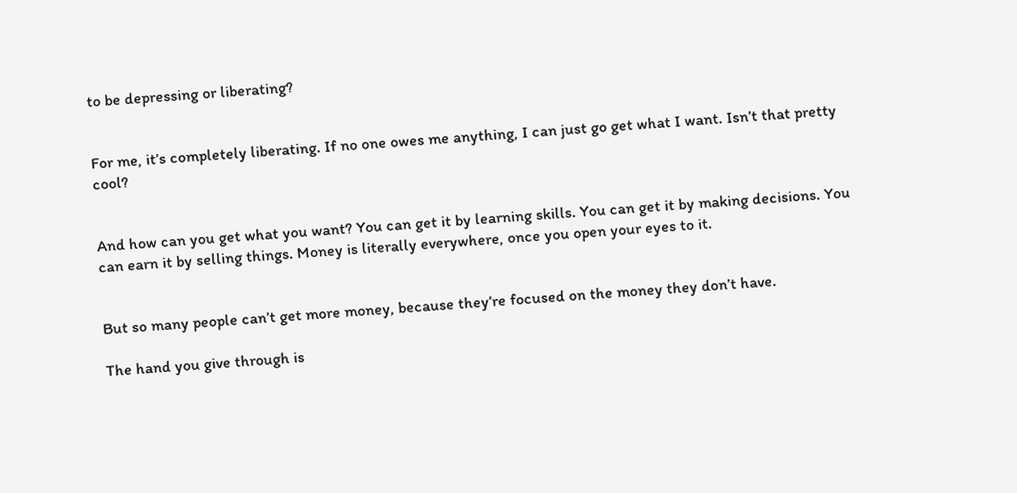to be depressing or liberating?


For me, it’s completely liberating. If no one owes me anything, I can just go get what I want. Isn’t that pretty cool?


And how can you get what you want? You can get it by learning skills. You can get it by making decisions. You can earn it by selling things. Money is literally everywhere, once you open your eyes to it.


But so many people can’t get more money, because they’re focused on the money they don’t have.

The hand you give through is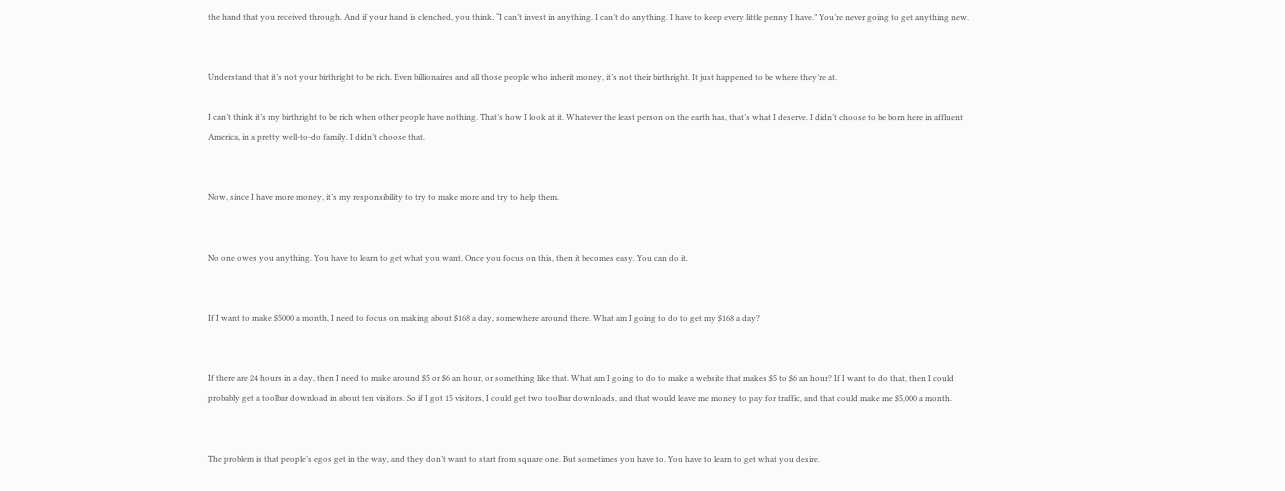the hand that you received through. And if your hand is clenched, you think, “I can’t invest in anything. I can’t do anything. I have to keep every little penny I have.” You’re never going to get anything new.


Understand that it’s not your birthright to be rich. Even billionaires and all those people who inherit money, it’s not their birthright. It just happened to be where they’re at.

I can’t think it’s my birthright to be rich when other people have nothing. That’s how I look at it. Whatever the least person on the earth has, that’s what I deserve. I didn’t choose to be born here in affluent America, in a pretty well-to-do family. I didn’t choose that.


Now, since I have more money, it’s my responsibility to try to make more and try to help them.


No one owes you anything. You have to learn to get what you want. Once you focus on this, then it becomes easy. You can do it.


If I want to make $5000 a month, I need to focus on making about $168 a day, somewhere around there. What am I going to do to get my $168 a day?


If there are 24 hours in a day, then I need to make around $5 or $6 an hour, or something like that. What am I going to do to make a website that makes $5 to $6 an hour? If I want to do that, then I could probably get a toolbar download in about ten visitors. So if I got 15 visitors, I could get two toolbar downloads, and that would leave me money to pay for traffic, and that could make me $5,000 a month.


The problem is that people’s egos get in the way, and they don’t want to start from square one. But sometimes you have to. You have to learn to get what you desire.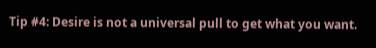Tip #4: Desire is not a universal pull to get what you want.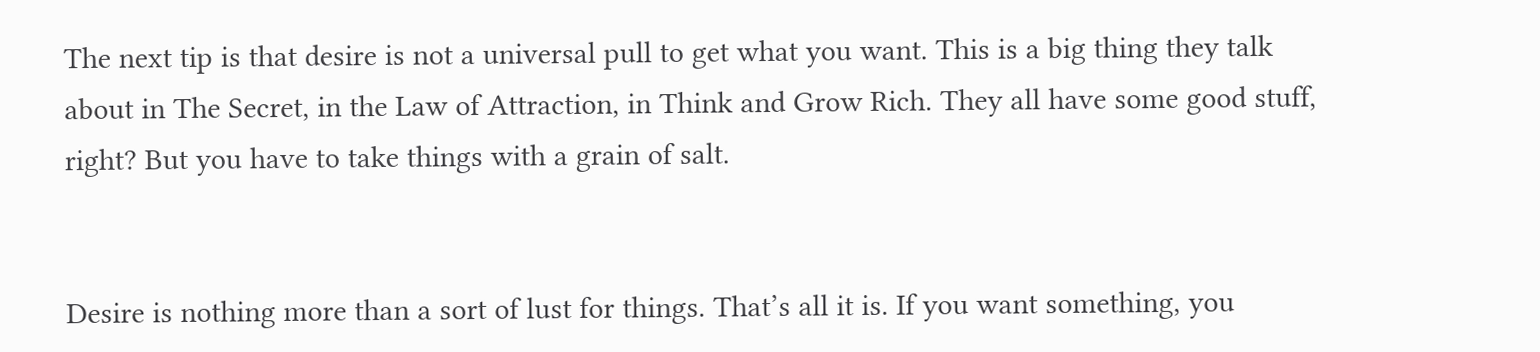The next tip is that desire is not a universal pull to get what you want. This is a big thing they talk about in The Secret, in the Law of Attraction, in Think and Grow Rich. They all have some good stuff, right? But you have to take things with a grain of salt.


Desire is nothing more than a sort of lust for things. That’s all it is. If you want something, you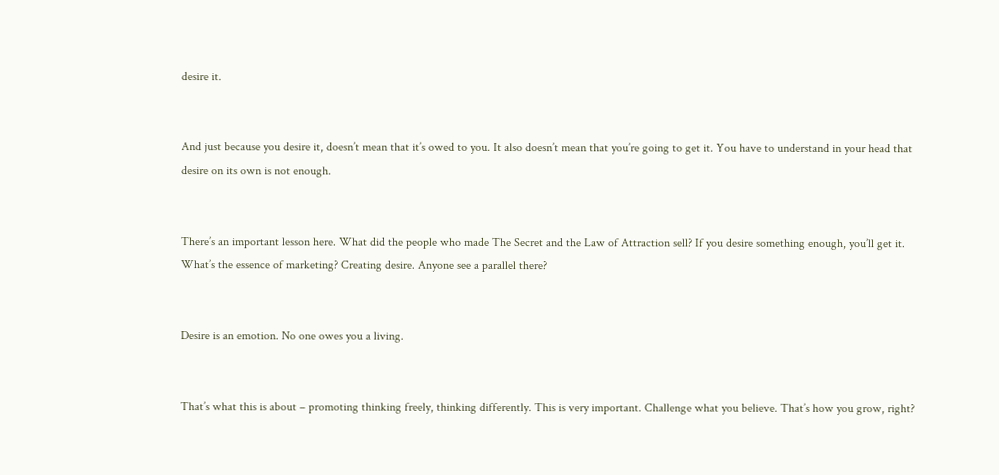desire it.


And just because you desire it, doesn’t mean that it’s owed to you. It also doesn’t mean that you’re going to get it. You have to understand in your head that desire on its own is not enough.


There’s an important lesson here. What did the people who made The Secret and the Law of Attraction sell? If you desire something enough, you’ll get it. What’s the essence of marketing? Creating desire. Anyone see a parallel there?


Desire is an emotion. No one owes you a living.


That’s what this is about – promoting thinking freely, thinking differently. This is very important. Challenge what you believe. That’s how you grow, right?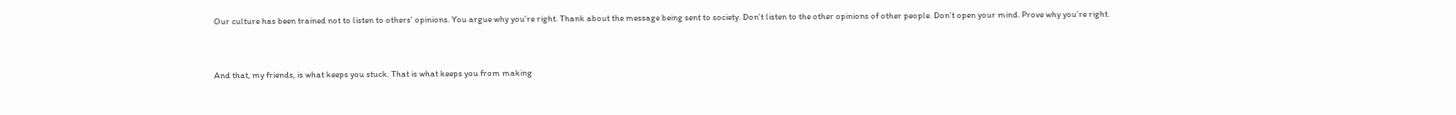Our culture has been trained not to listen to others’ opinions. You argue why you’re right. Thank about the message being sent to society. Don’t listen to the other opinions of other people. Don’t open your mind. Prove why you’re right.


And that, my friends, is what keeps you stuck. That is what keeps you from making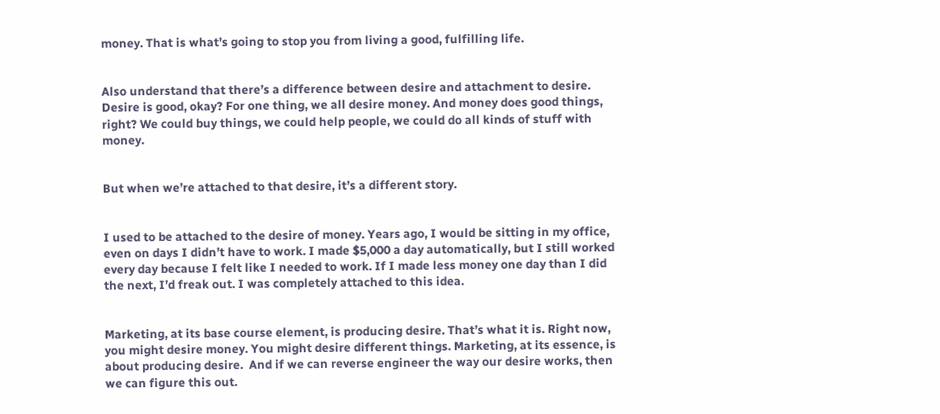money. That is what’s going to stop you from living a good, fulfilling life.


Also understand that there’s a difference between desire and attachment to desire. Desire is good, okay? For one thing, we all desire money. And money does good things, right? We could buy things, we could help people, we could do all kinds of stuff with money.


But when we’re attached to that desire, it’s a different story.


I used to be attached to the desire of money. Years ago, I would be sitting in my office, even on days I didn’t have to work. I made $5,000 a day automatically, but I still worked every day because I felt like I needed to work. If I made less money one day than I did the next, I’d freak out. I was completely attached to this idea.


Marketing, at its base course element, is producing desire. That’s what it is. Right now, you might desire money. You might desire different things. Marketing, at its essence, is about producing desire.  And if we can reverse engineer the way our desire works, then we can figure this out.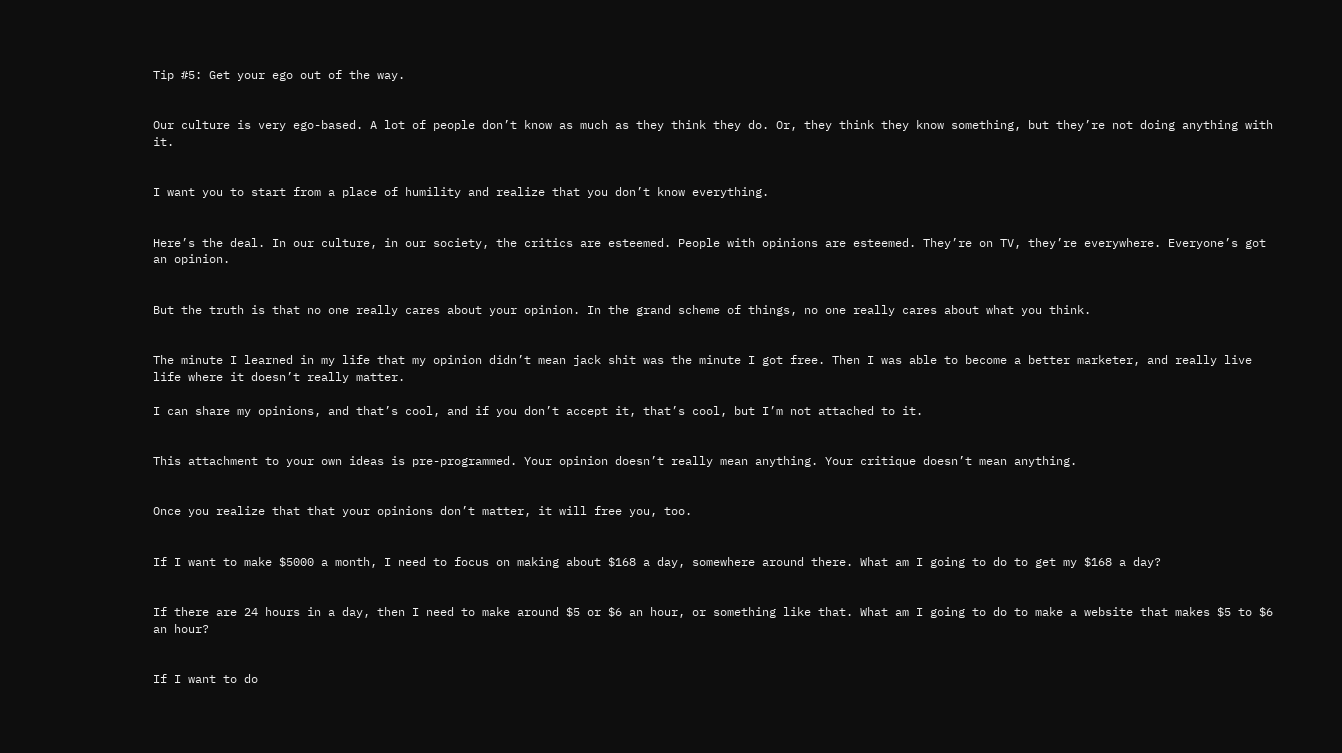Tip #5: Get your ego out of the way.


Our culture is very ego-based. A lot of people don’t know as much as they think they do. Or, they think they know something, but they’re not doing anything with it.


I want you to start from a place of humility and realize that you don’t know everything.


Here’s the deal. In our culture, in our society, the critics are esteemed. People with opinions are esteemed. They’re on TV, they’re everywhere. Everyone’s got an opinion.


But the truth is that no one really cares about your opinion. In the grand scheme of things, no one really cares about what you think.


The minute I learned in my life that my opinion didn’t mean jack shit was the minute I got free. Then I was able to become a better marketer, and really live life where it doesn’t really matter.

I can share my opinions, and that’s cool, and if you don’t accept it, that’s cool, but I’m not attached to it.


This attachment to your own ideas is pre-programmed. Your opinion doesn’t really mean anything. Your critique doesn’t mean anything.


Once you realize that that your opinions don’t matter, it will free you, too.


If I want to make $5000 a month, I need to focus on making about $168 a day, somewhere around there. What am I going to do to get my $168 a day?


If there are 24 hours in a day, then I need to make around $5 or $6 an hour, or something like that. What am I going to do to make a website that makes $5 to $6 an hour?


If I want to do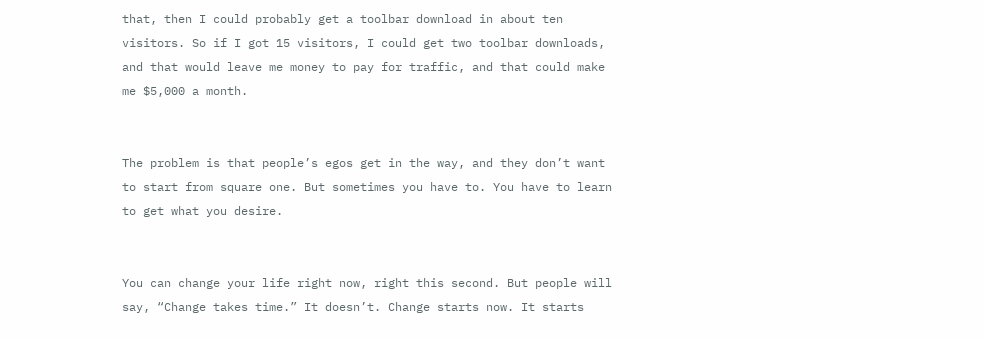that, then I could probably get a toolbar download in about ten visitors. So if I got 15 visitors, I could get two toolbar downloads, and that would leave me money to pay for traffic, and that could make me $5,000 a month.


The problem is that people’s egos get in the way, and they don’t want to start from square one. But sometimes you have to. You have to learn to get what you desire.


You can change your life right now, right this second. But people will say, “Change takes time.” It doesn’t. Change starts now. It starts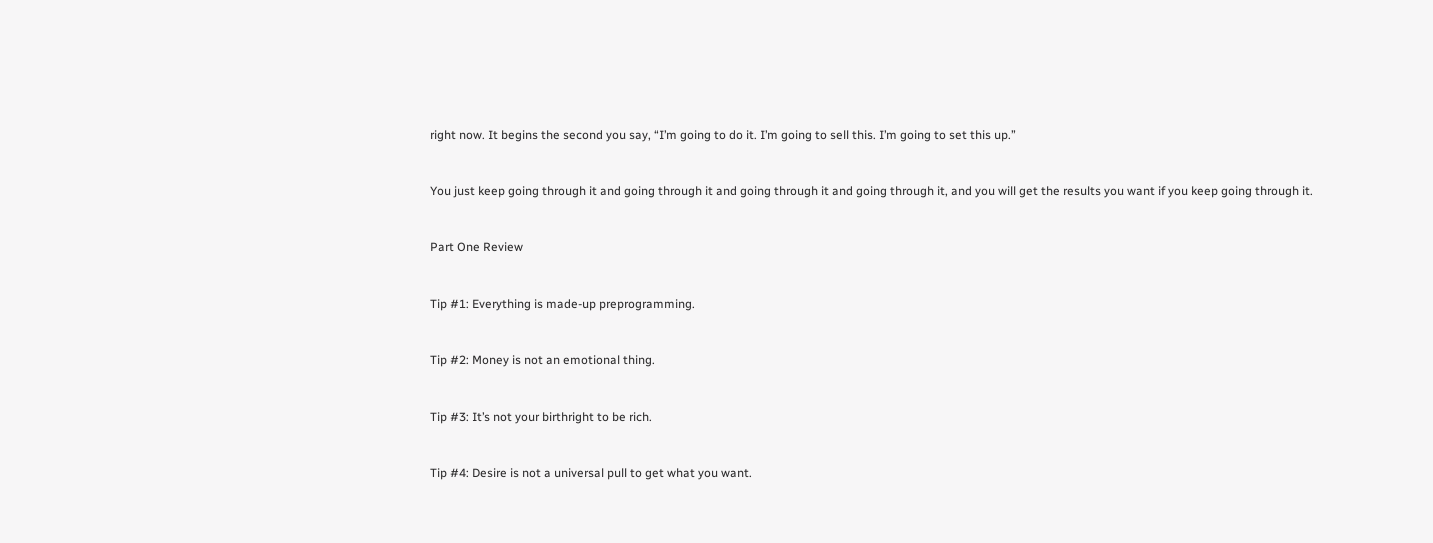right now. It begins the second you say, “I’m going to do it. I’m going to sell this. I’m going to set this up.”


You just keep going through it and going through it and going through it and going through it, and you will get the results you want if you keep going through it.


Part One Review


Tip #1: Everything is made-up preprogramming.


Tip #2: Money is not an emotional thing.


Tip #3: It’s not your birthright to be rich.


Tip #4: Desire is not a universal pull to get what you want.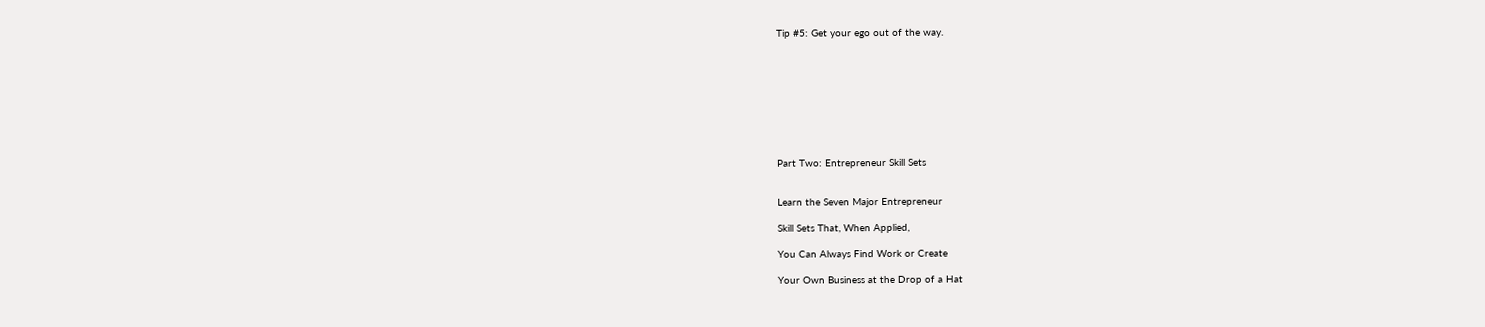Tip #5: Get your ego out of the way.









Part Two: Entrepreneur Skill Sets


Learn the Seven Major Entrepreneur

Skill Sets That, When Applied,

You Can Always Find Work or Create

Your Own Business at the Drop of a Hat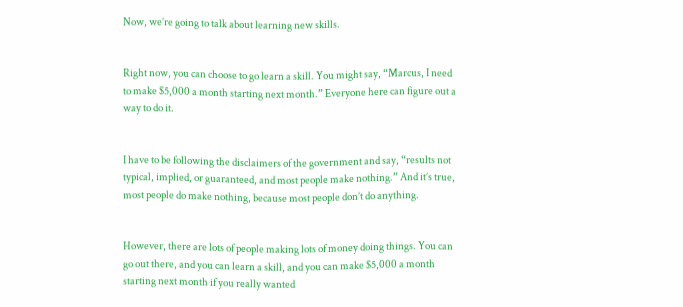Now, we’re going to talk about learning new skills.


Right now, you can choose to go learn a skill. You might say, “Marcus, I need to make $5,000 a month starting next month.” Everyone here can figure out a way to do it.


I have to be following the disclaimers of the government and say, “results not typical, implied, or guaranteed, and most people make nothing.” And it’s true, most people do make nothing, because most people don’t do anything.


However, there are lots of people making lots of money doing things. You can go out there, and you can learn a skill, and you can make $5,000 a month starting next month if you really wanted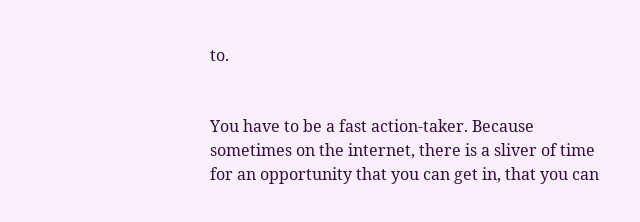to.


You have to be a fast action-taker. Because sometimes on the internet, there is a sliver of time for an opportunity that you can get in, that you can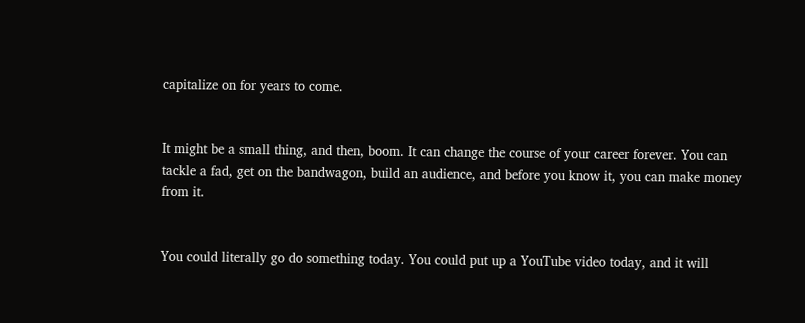capitalize on for years to come.


It might be a small thing, and then, boom. It can change the course of your career forever. You can tackle a fad, get on the bandwagon, build an audience, and before you know it, you can make money from it.


You could literally go do something today. You could put up a YouTube video today, and it will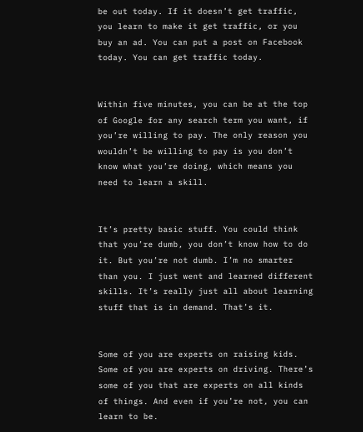be out today. If it doesn’t get traffic, you learn to make it get traffic, or you buy an ad. You can put a post on Facebook today. You can get traffic today.


Within five minutes, you can be at the top of Google for any search term you want, if you’re willing to pay. The only reason you wouldn’t be willing to pay is you don’t know what you’re doing, which means you need to learn a skill.


It’s pretty basic stuff. You could think that you’re dumb, you don’t know how to do it. But you’re not dumb. I’m no smarter than you. I just went and learned different skills. It’s really just all about learning stuff that is in demand. That’s it.


Some of you are experts on raising kids. Some of you are experts on driving. There’s some of you that are experts on all kinds of things. And even if you’re not, you can learn to be.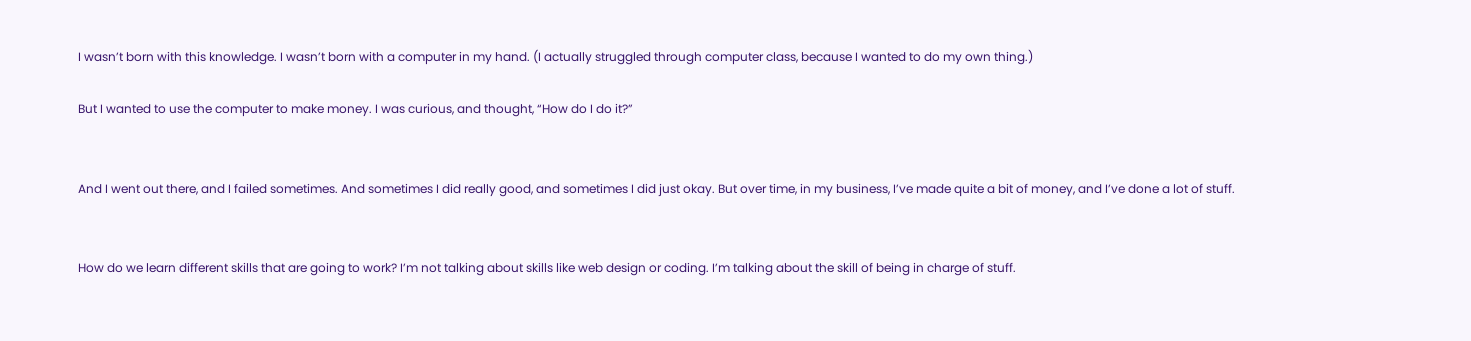I wasn’t born with this knowledge. I wasn’t born with a computer in my hand. (I actually struggled through computer class, because I wanted to do my own thing.)

But I wanted to use the computer to make money. I was curious, and thought, “How do I do it?”


And I went out there, and I failed sometimes. And sometimes I did really good, and sometimes I did just okay. But over time, in my business, I’ve made quite a bit of money, and I’ve done a lot of stuff.


How do we learn different skills that are going to work? I’m not talking about skills like web design or coding. I’m talking about the skill of being in charge of stuff.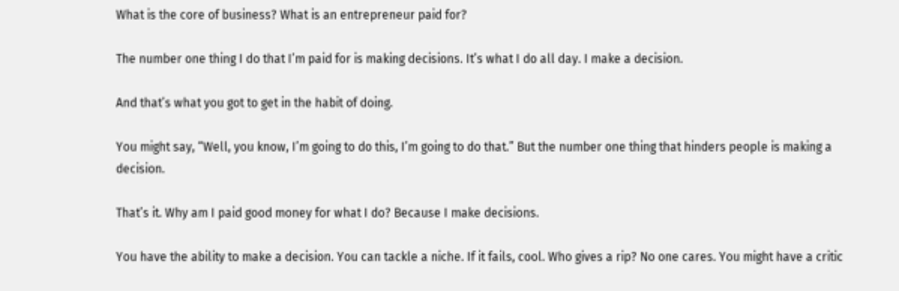What is the core of business? What is an entrepreneur paid for?

The number one thing I do that I’m paid for is making decisions. It’s what I do all day. I make a decision.

And that’s what you got to get in the habit of doing.

You might say, “Well, you know, I’m going to do this, I’m going to do that.” But the number one thing that hinders people is making a decision.

That’s it. Why am I paid good money for what I do? Because I make decisions.

You have the ability to make a decision. You can tackle a niche. If it fails, cool. Who gives a rip? No one cares. You might have a critic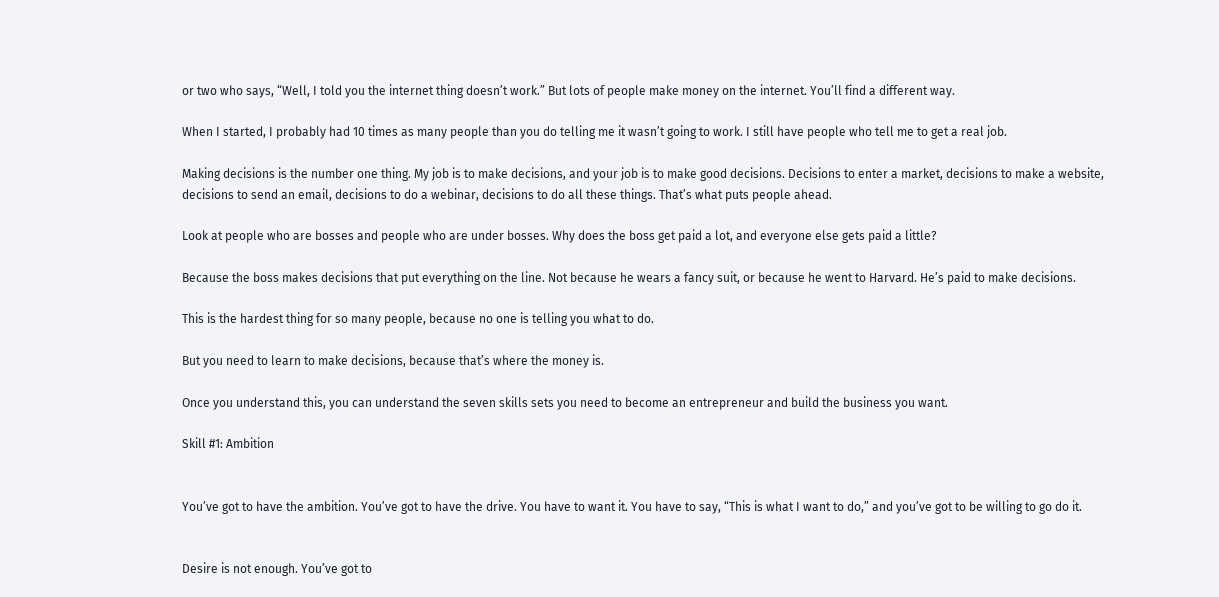or two who says, “Well, I told you the internet thing doesn’t work.” But lots of people make money on the internet. You’ll find a different way.

When I started, I probably had 10 times as many people than you do telling me it wasn’t going to work. I still have people who tell me to get a real job.

Making decisions is the number one thing. My job is to make decisions, and your job is to make good decisions. Decisions to enter a market, decisions to make a website, decisions to send an email, decisions to do a webinar, decisions to do all these things. That’s what puts people ahead.

Look at people who are bosses and people who are under bosses. Why does the boss get paid a lot, and everyone else gets paid a little?

Because the boss makes decisions that put everything on the line. Not because he wears a fancy suit, or because he went to Harvard. He’s paid to make decisions.

This is the hardest thing for so many people, because no one is telling you what to do.

But you need to learn to make decisions, because that’s where the money is.

Once you understand this, you can understand the seven skills sets you need to become an entrepreneur and build the business you want.

Skill #1: Ambition


You’ve got to have the ambition. You’ve got to have the drive. You have to want it. You have to say, “This is what I want to do,” and you’ve got to be willing to go do it.


Desire is not enough. You’ve got to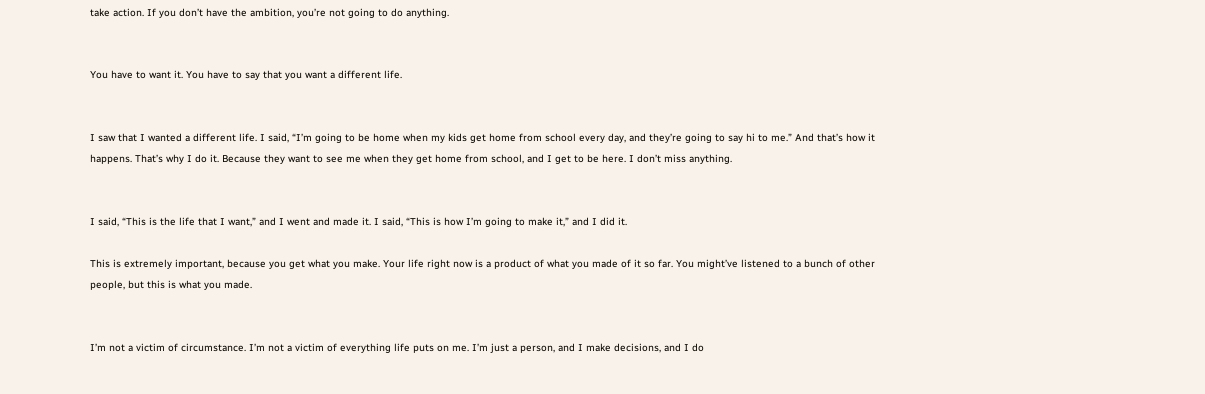take action. If you don’t have the ambition, you’re not going to do anything.


You have to want it. You have to say that you want a different life.


I saw that I wanted a different life. I said, “I’m going to be home when my kids get home from school every day, and they’re going to say hi to me.” And that’s how it happens. That’s why I do it. Because they want to see me when they get home from school, and I get to be here. I don’t miss anything.


I said, “This is the life that I want,” and I went and made it. I said, “This is how I’m going to make it,” and I did it.

This is extremely important, because you get what you make. Your life right now is a product of what you made of it so far. You might’ve listened to a bunch of other people, but this is what you made.


I’m not a victim of circumstance. I’m not a victim of everything life puts on me. I’m just a person, and I make decisions, and I do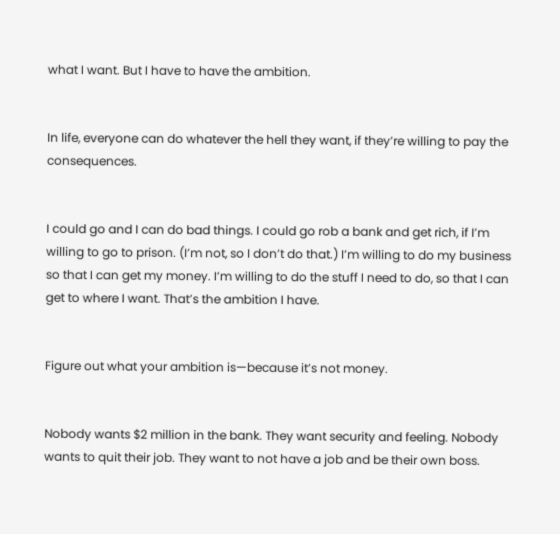what I want. But I have to have the ambition.


In life, everyone can do whatever the hell they want, if they’re willing to pay the consequences.


I could go and I can do bad things. I could go rob a bank and get rich, if I’m willing to go to prison. (I’m not, so I don’t do that.) I’m willing to do my business so that I can get my money. I’m willing to do the stuff I need to do, so that I can get to where I want. That’s the ambition I have.


Figure out what your ambition is—because it’s not money.


Nobody wants $2 million in the bank. They want security and feeling. Nobody wants to quit their job. They want to not have a job and be their own boss.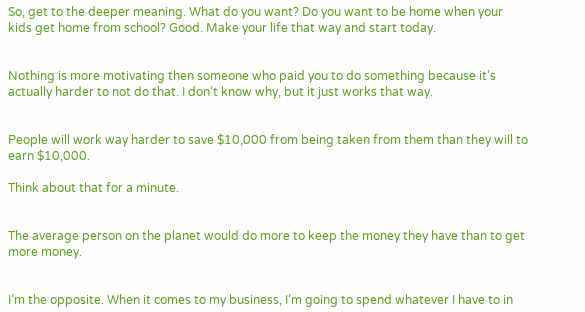So, get to the deeper meaning. What do you want? Do you want to be home when your kids get home from school? Good. Make your life that way and start today.


Nothing is more motivating then someone who paid you to do something because it’s actually harder to not do that. I don’t know why, but it just works that way.


People will work way harder to save $10,000 from being taken from them than they will to earn $10,000.

Think about that for a minute.


The average person on the planet would do more to keep the money they have than to get more money.


I’m the opposite. When it comes to my business, I’m going to spend whatever I have to in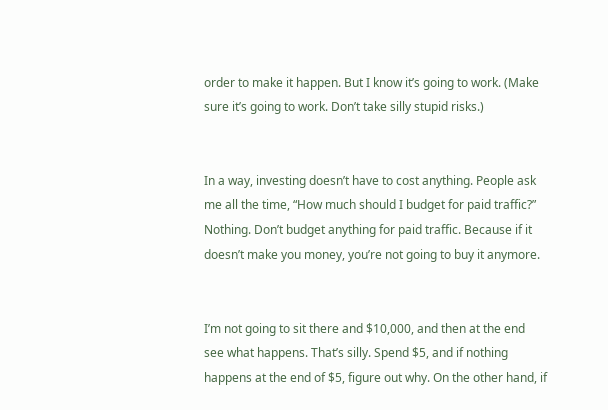order to make it happen. But I know it’s going to work. (Make sure it’s going to work. Don’t take silly stupid risks.)


In a way, investing doesn’t have to cost anything. People ask me all the time, “How much should I budget for paid traffic?” Nothing. Don’t budget anything for paid traffic. Because if it doesn’t make you money, you’re not going to buy it anymore.


I’m not going to sit there and $10,000, and then at the end see what happens. That’s silly. Spend $5, and if nothing happens at the end of $5, figure out why. On the other hand, if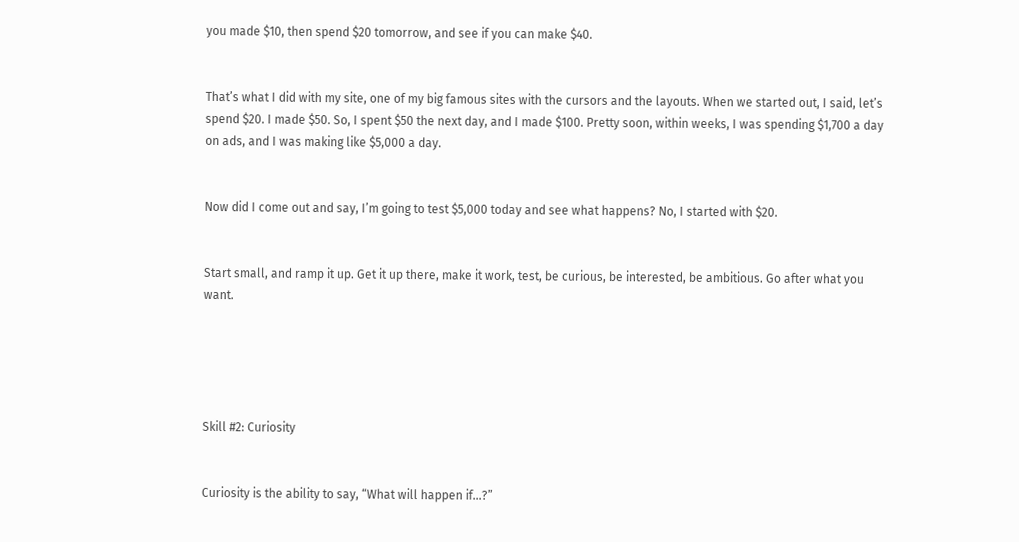you made $10, then spend $20 tomorrow, and see if you can make $40.


That’s what I did with my site, one of my big famous sites with the cursors and the layouts. When we started out, I said, let’s spend $20. I made $50. So, I spent $50 the next day, and I made $100. Pretty soon, within weeks, I was spending $1,700 a day on ads, and I was making like $5,000 a day.


Now did I come out and say, I’m going to test $5,000 today and see what happens? No, I started with $20.


Start small, and ramp it up. Get it up there, make it work, test, be curious, be interested, be ambitious. Go after what you want.





Skill #2: Curiosity


Curiosity is the ability to say, “What will happen if…?”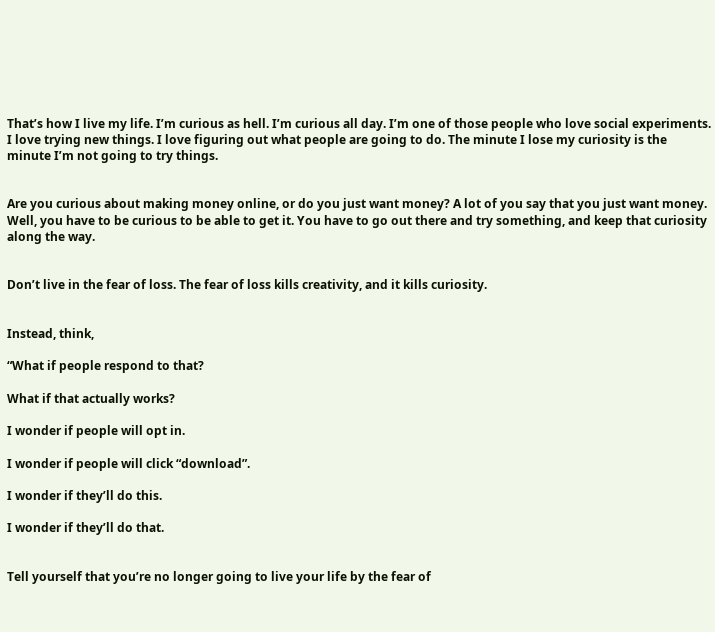That’s how I live my life. I’m curious as hell. I’m curious all day. I’m one of those people who love social experiments. I love trying new things. I love figuring out what people are going to do. The minute I lose my curiosity is the minute I’m not going to try things.


Are you curious about making money online, or do you just want money? A lot of you say that you just want money. Well, you have to be curious to be able to get it. You have to go out there and try something, and keep that curiosity along the way.


Don’t live in the fear of loss. The fear of loss kills creativity, and it kills curiosity.


Instead, think,

“What if people respond to that?

What if that actually works?

I wonder if people will opt in.

I wonder if people will click “download”.

I wonder if they’ll do this.

I wonder if they’ll do that.


Tell yourself that you’re no longer going to live your life by the fear of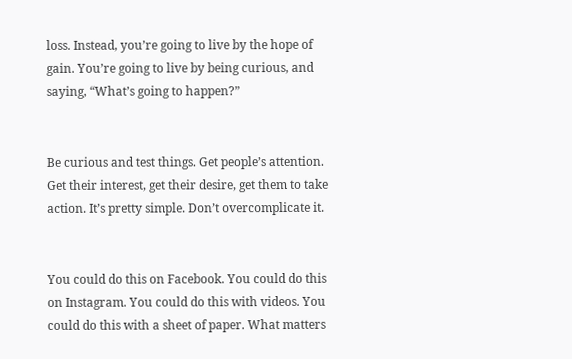loss. Instead, you’re going to live by the hope of gain. You’re going to live by being curious, and saying, “What’s going to happen?”


Be curious and test things. Get people’s attention. Get their interest, get their desire, get them to take action. It’s pretty simple. Don’t overcomplicate it.


You could do this on Facebook. You could do this on Instagram. You could do this with videos. You could do this with a sheet of paper. What matters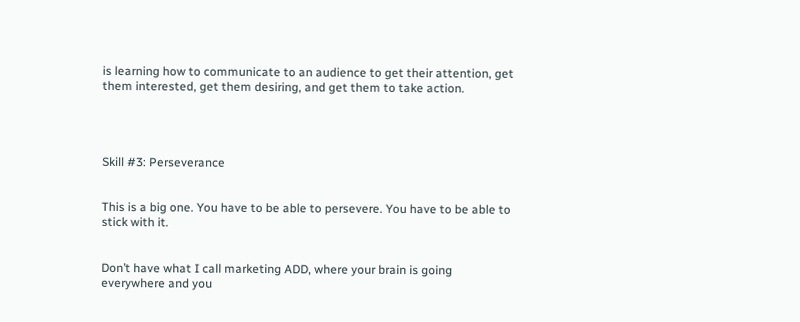is learning how to communicate to an audience to get their attention, get them interested, get them desiring, and get them to take action.




Skill #3: Perseverance


This is a big one. You have to be able to persevere. You have to be able to stick with it.


Don’t have what I call marketing ADD, where your brain is going everywhere and you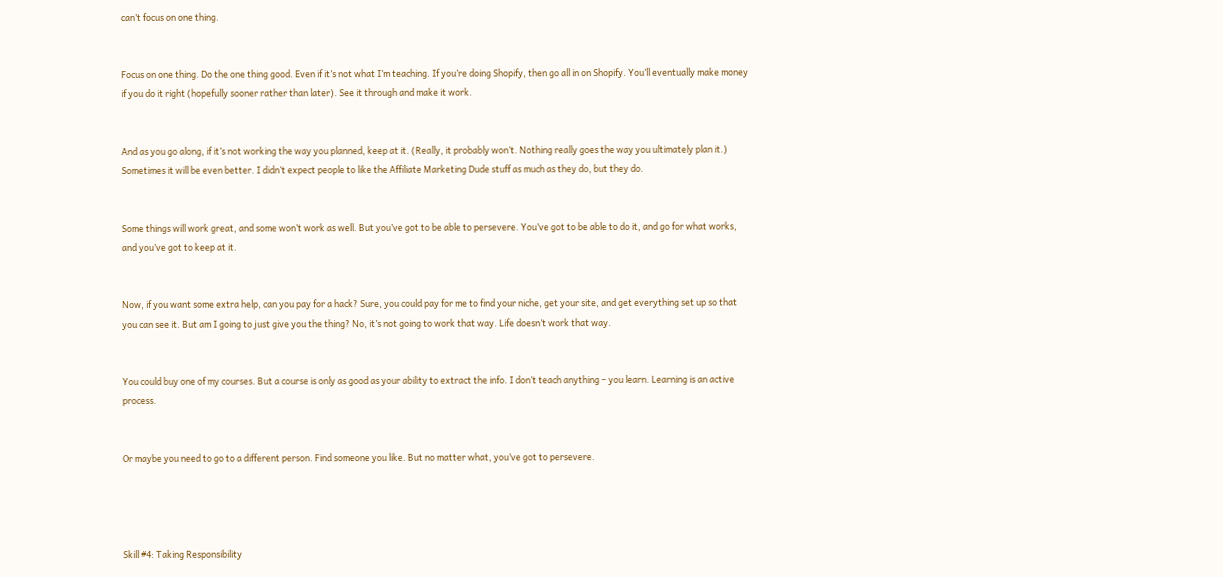can’t focus on one thing.


Focus on one thing. Do the one thing good. Even if it’s not what I’m teaching. If you’re doing Shopify, then go all in on Shopify. You’ll eventually make money if you do it right (hopefully sooner rather than later). See it through and make it work.


And as you go along, if it’s not working the way you planned, keep at it. (Really, it probably won’t. Nothing really goes the way you ultimately plan it.) Sometimes it will be even better. I didn’t expect people to like the Affiliate Marketing Dude stuff as much as they do, but they do.


Some things will work great, and some won’t work as well. But you’ve got to be able to persevere. You’ve got to be able to do it, and go for what works, and you’ve got to keep at it.


Now, if you want some extra help, can you pay for a hack? Sure, you could pay for me to find your niche, get your site, and get everything set up so that you can see it. But am I going to just give you the thing? No, it’s not going to work that way. Life doesn’t work that way.


You could buy one of my courses. But a course is only as good as your ability to extract the info. I don’t teach anything – you learn. Learning is an active process.


Or maybe you need to go to a different person. Find someone you like. But no matter what, you’ve got to persevere.




Skill #4: Taking Responsibility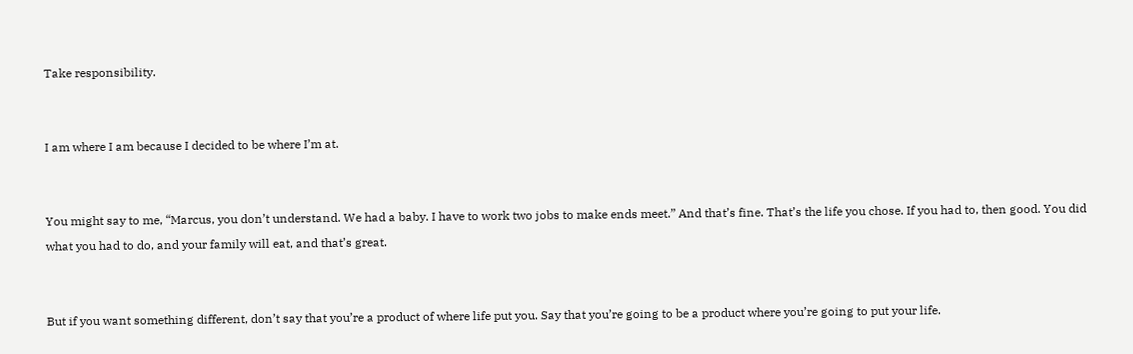Take responsibility.


I am where I am because I decided to be where I’m at.


You might say to me, “Marcus, you don’t understand. We had a baby. I have to work two jobs to make ends meet.” And that’s fine. That’s the life you chose. If you had to, then good. You did what you had to do, and your family will eat, and that’s great.


But if you want something different, don’t say that you’re a product of where life put you. Say that you’re going to be a product where you’re going to put your life.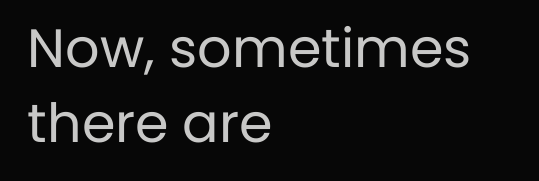Now, sometimes there are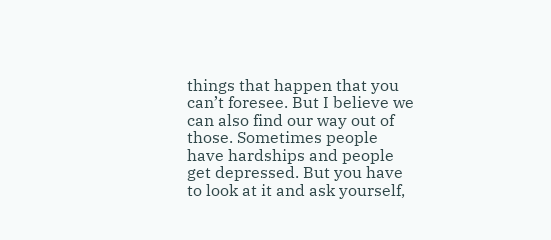things that happen that you can’t foresee. But I believe we can also find our way out of those. Sometimes people have hardships and people get depressed. But you have to look at it and ask yourself,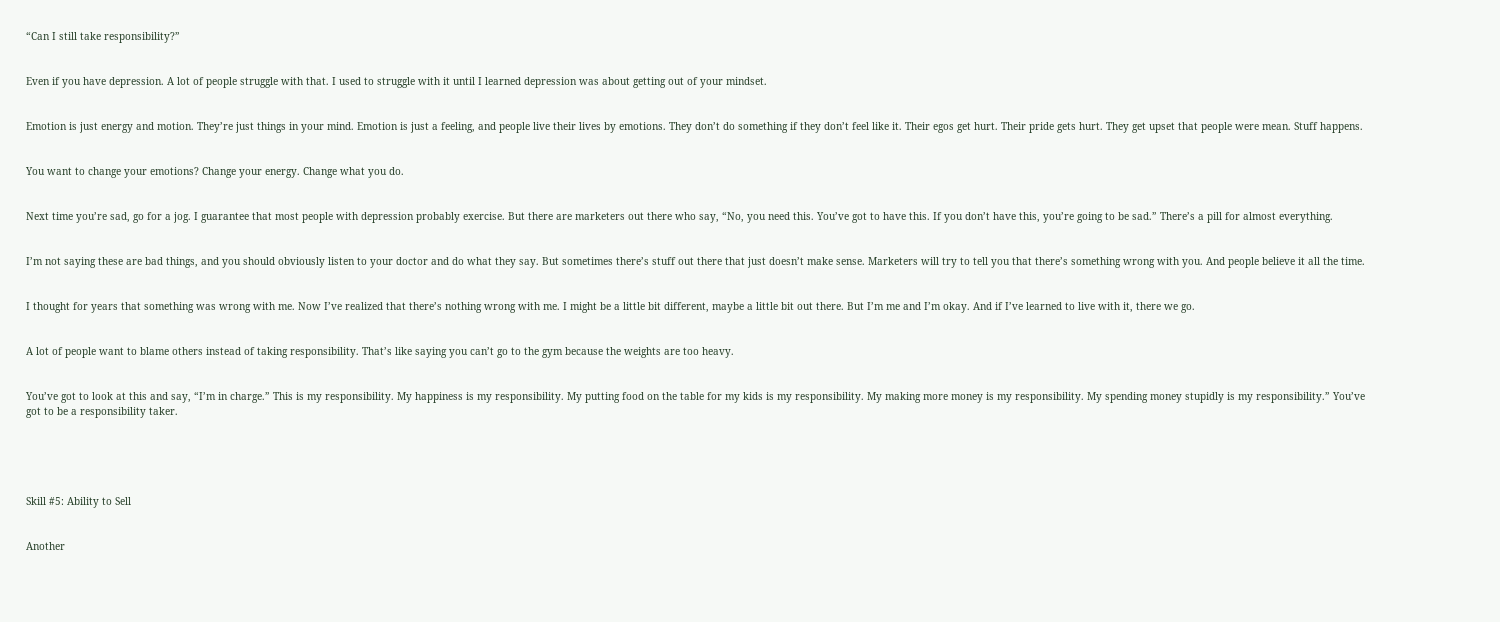“Can I still take responsibility?”


Even if you have depression. A lot of people struggle with that. I used to struggle with it until I learned depression was about getting out of your mindset.


Emotion is just energy and motion. They’re just things in your mind. Emotion is just a feeling, and people live their lives by emotions. They don’t do something if they don’t feel like it. Their egos get hurt. Their pride gets hurt. They get upset that people were mean. Stuff happens.


You want to change your emotions? Change your energy. Change what you do.


Next time you’re sad, go for a jog. I guarantee that most people with depression probably exercise. But there are marketers out there who say, “No, you need this. You’ve got to have this. If you don’t have this, you’re going to be sad.” There’s a pill for almost everything.


I’m not saying these are bad things, and you should obviously listen to your doctor and do what they say. But sometimes there’s stuff out there that just doesn’t make sense. Marketers will try to tell you that there’s something wrong with you. And people believe it all the time.


I thought for years that something was wrong with me. Now I’ve realized that there’s nothing wrong with me. I might be a little bit different, maybe a little bit out there. But I’m me and I’m okay. And if I’ve learned to live with it, there we go.


A lot of people want to blame others instead of taking responsibility. That’s like saying you can’t go to the gym because the weights are too heavy.


You’ve got to look at this and say, “I’m in charge.” This is my responsibility. My happiness is my responsibility. My putting food on the table for my kids is my responsibility. My making more money is my responsibility. My spending money stupidly is my responsibility.” You’ve got to be a responsibility taker.





Skill #5: Ability to Sell


Another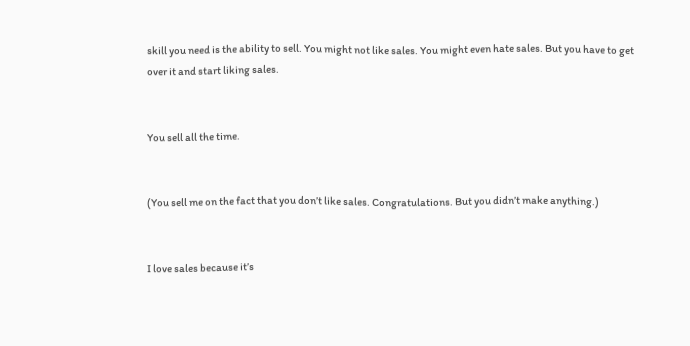skill you need is the ability to sell. You might not like sales. You might even hate sales. But you have to get over it and start liking sales.


You sell all the time.


(You sell me on the fact that you don’t like sales. Congratulations. But you didn’t make anything.)


I love sales because it’s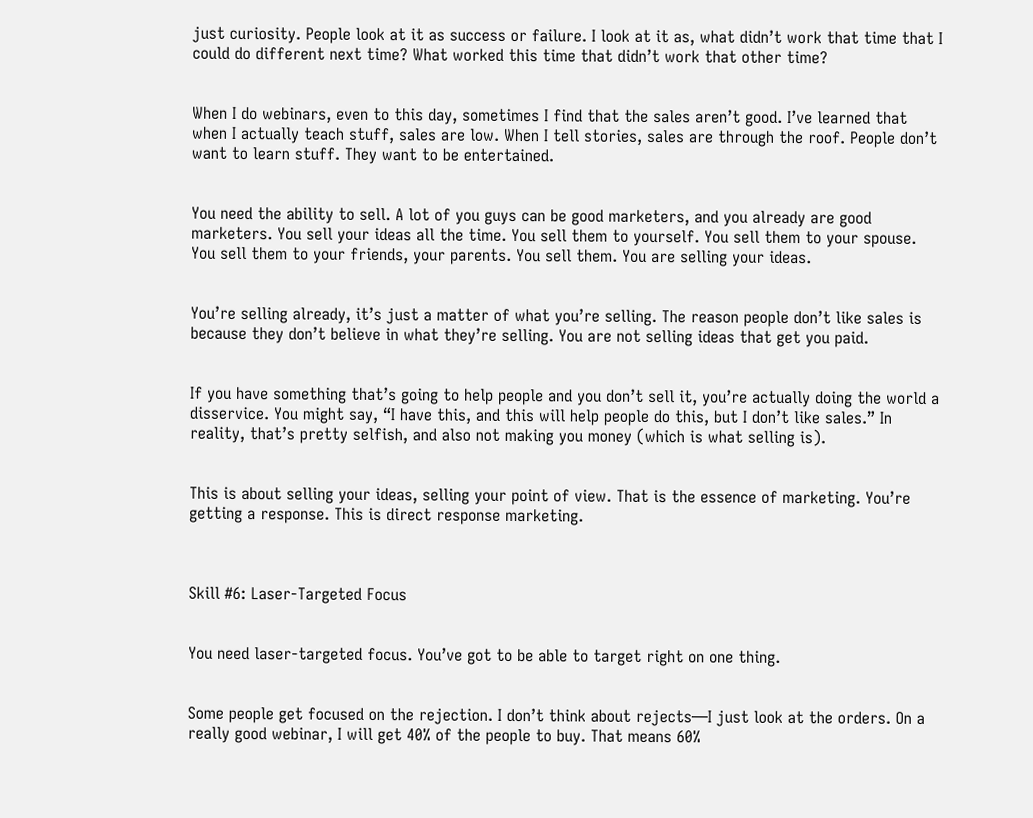just curiosity. People look at it as success or failure. I look at it as, what didn’t work that time that I could do different next time? What worked this time that didn’t work that other time?


When I do webinars, even to this day, sometimes I find that the sales aren’t good. I’ve learned that when I actually teach stuff, sales are low. When I tell stories, sales are through the roof. People don’t want to learn stuff. They want to be entertained.


You need the ability to sell. A lot of you guys can be good marketers, and you already are good marketers. You sell your ideas all the time. You sell them to yourself. You sell them to your spouse. You sell them to your friends, your parents. You sell them. You are selling your ideas.


You’re selling already, it’s just a matter of what you’re selling. The reason people don’t like sales is because they don’t believe in what they’re selling. You are not selling ideas that get you paid.


If you have something that’s going to help people and you don’t sell it, you’re actually doing the world a disservice. You might say, “I have this, and this will help people do this, but I don’t like sales.” In reality, that’s pretty selfish, and also not making you money (which is what selling is).


This is about selling your ideas, selling your point of view. That is the essence of marketing. You’re getting a response. This is direct response marketing.



Skill #6: Laser-Targeted Focus


You need laser-targeted focus. You’ve got to be able to target right on one thing.


Some people get focused on the rejection. I don’t think about rejects—I just look at the orders. On a really good webinar, I will get 40% of the people to buy. That means 60%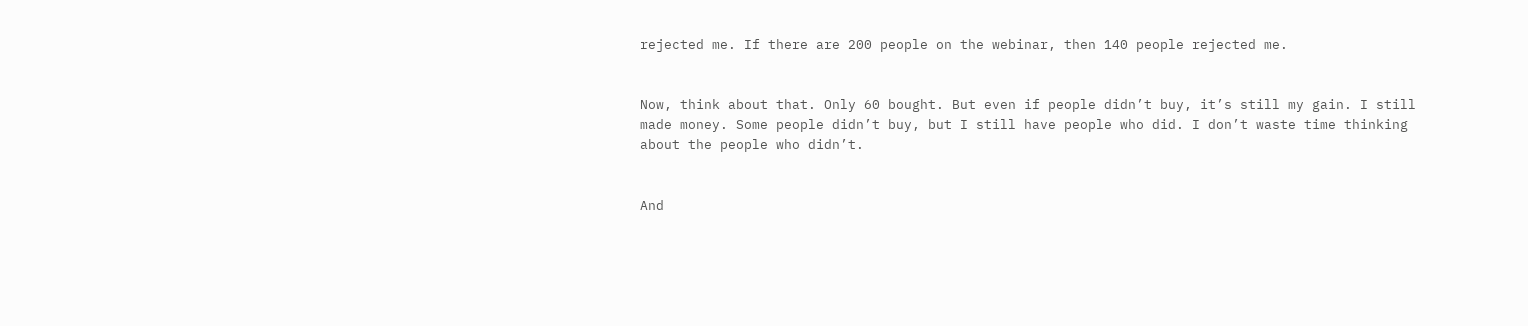rejected me. If there are 200 people on the webinar, then 140 people rejected me.


Now, think about that. Only 60 bought. But even if people didn’t buy, it’s still my gain. I still made money. Some people didn’t buy, but I still have people who did. I don’t waste time thinking about the people who didn’t.


And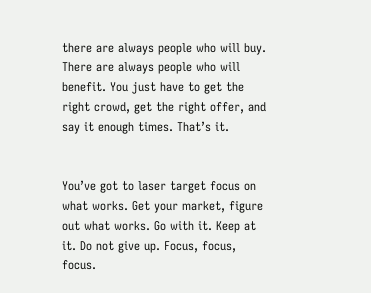there are always people who will buy. There are always people who will benefit. You just have to get the right crowd, get the right offer, and say it enough times. That’s it.


You’ve got to laser target focus on what works. Get your market, figure out what works. Go with it. Keep at it. Do not give up. Focus, focus, focus.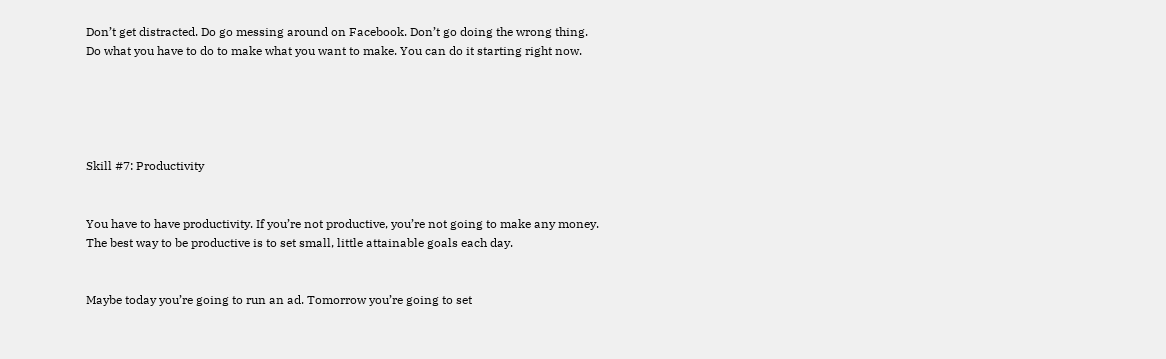Don’t get distracted. Do go messing around on Facebook. Don’t go doing the wrong thing. Do what you have to do to make what you want to make. You can do it starting right now.





Skill #7: Productivity


You have to have productivity. If you’re not productive, you’re not going to make any money. The best way to be productive is to set small, little attainable goals each day.


Maybe today you’re going to run an ad. Tomorrow you’re going to set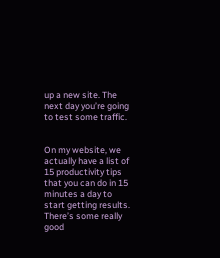up a new site. The next day you’re going to test some traffic.


On my website, we actually have a list of 15 productivity tips that you can do in 15 minutes a day to start getting results. There’s some really good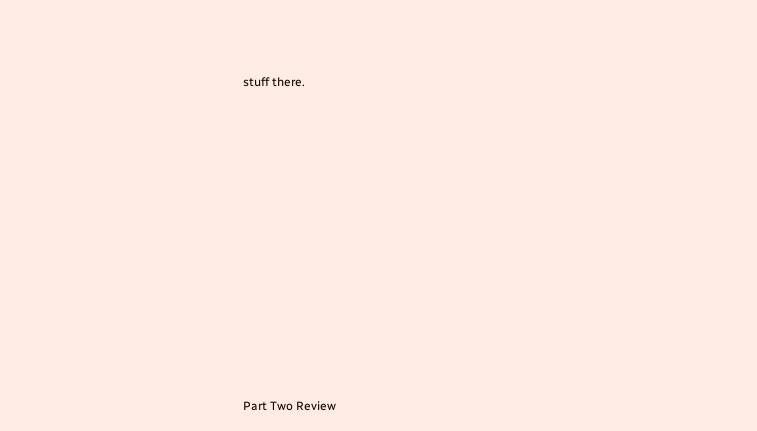stuff there.














Part Two Review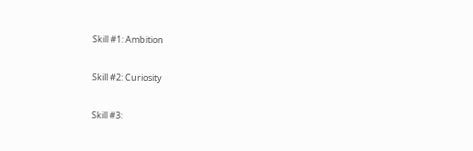Skill #1: Ambition


Skill #2: Curiosity


Skill #3: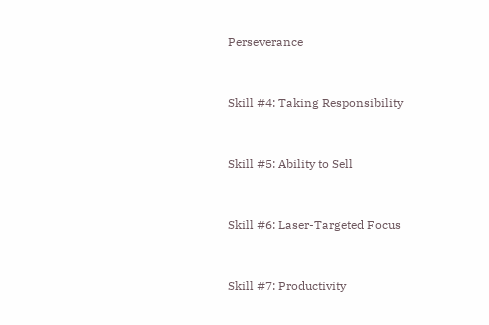Perseverance


Skill #4: Taking Responsibility


Skill #5: Ability to Sell


Skill #6: Laser-Targeted Focus


Skill #7: Productivity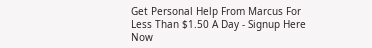Get Personal Help From Marcus For Less Than $1.50 A Day - Signup Here Now